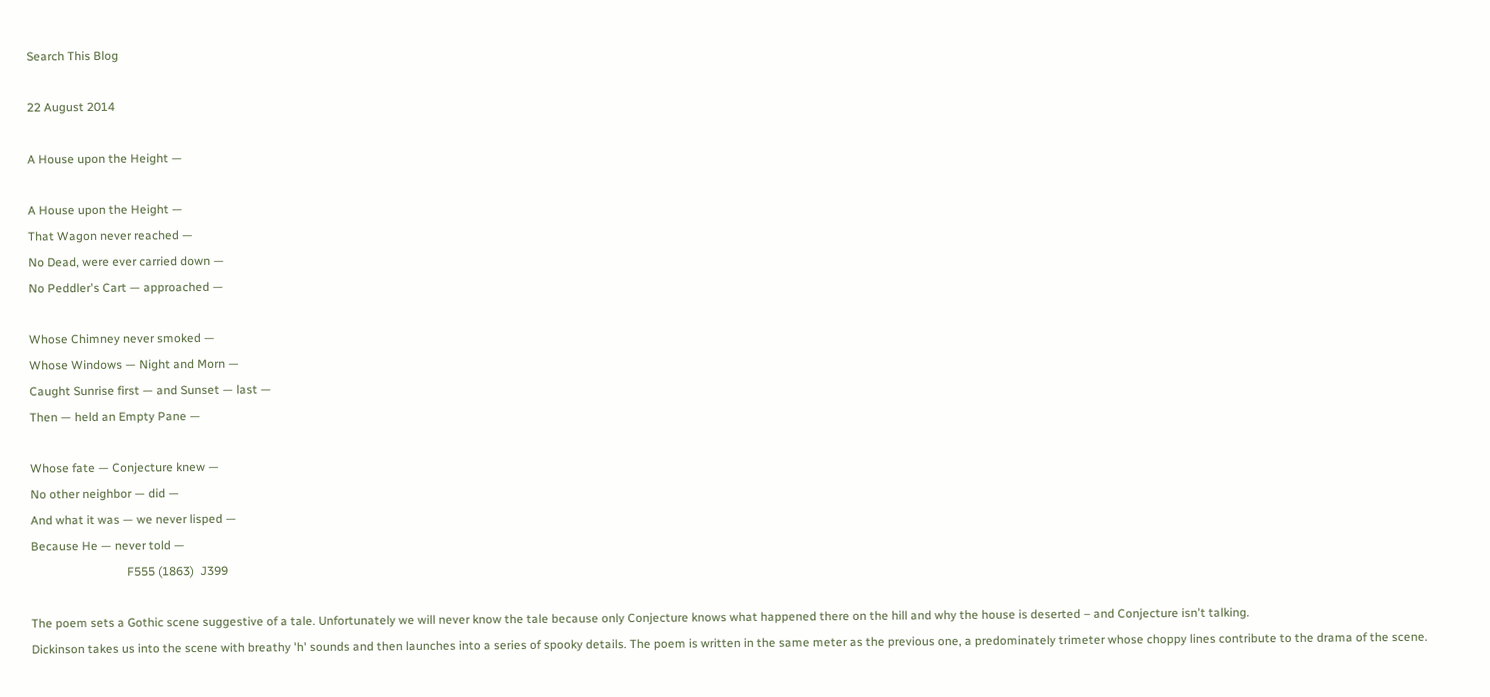Search This Blog

22 August 2014

A House upon the Height —

A House upon the Height —
That Wagon never reached —
No Dead, were ever carried down —
No Peddler's Cart — approached —

Whose Chimney never smoked —
Whose Windows — Night and Morn —
Caught Sunrise first — and Sunset — last —
Then — held an Empty Pane —

Whose fate — Conjecture knew —
No other neighbor — did —
And what it was — we never lisped —
Because He — never told —
                                F555 (1863)  J399

The poem sets a Gothic scene suggestive of a tale. Unfortunately we will never know the tale because only Conjecture knows what happened there on the hill and why the house is deserted – and Conjecture isn't talking.
Dickinson takes us into the scene with breathy 'h' sounds and then launches into a series of spooky details. The poem is written in the same meter as the previous one, a predominately trimeter whose choppy lines contribute to the drama of the scene.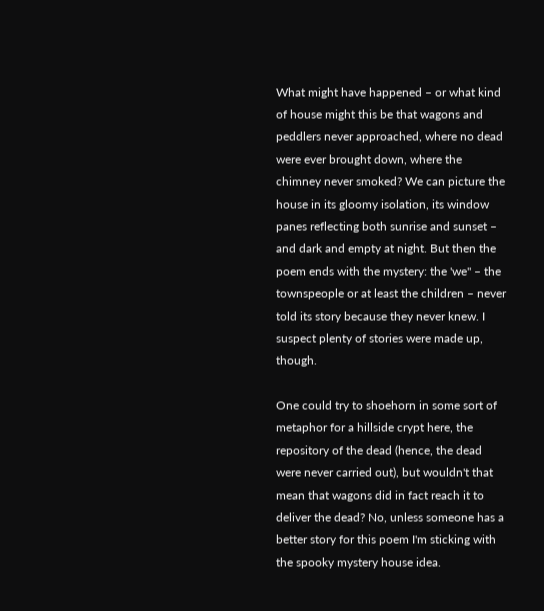What might have happened – or what kind of house might this be that wagons and peddlers never approached, where no dead were ever brought down, where the chimney never smoked? We can picture the house in its gloomy isolation, its window panes reflecting both sunrise and sunset – and dark and empty at night. But then the poem ends with the mystery: the 'we" – the townspeople or at least the children – never told its story because they never knew. I suspect plenty of stories were made up, though.

One could try to shoehorn in some sort of metaphor for a hillside crypt here, the repository of the dead (hence, the dead were never carried out), but wouldn't that mean that wagons did in fact reach it to deliver the dead? No, unless someone has a better story for this poem I'm sticking with the spooky mystery house idea.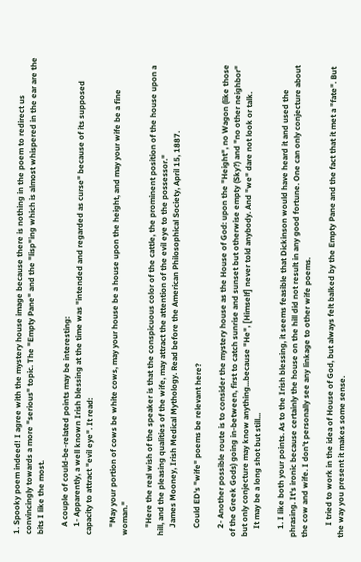1. Spooky poem indeed! I agree with the mystery house image because there is nothing in the poem to redirect us convincingly towards a more "serious" topic. The "Empty Pane" and the "lisp"ing which is almost whispered in the ear are the bits I like the most.

    A couple of could-be-related points may be interesting:
    1- Apparently, a well known Irish blessing at the time was "intended and regarded as curse" because of its supposed capacity to attract "evil eye". It read:

    "May your portion of cows be white cows, may your house be a house upon the height, and may your wife be a fine woman."

    "Here the real wish of the speaker is that the conspicuous color of the cattle, the prominent position of the house upon a hill, and the pleasing qualities of the wife, may attract the attention of the evil eye to the possessor."
    James Mooney, Irish Medical Mythology. Read before the American Philosophical Society, April 15, 1887.

    Could ED's "wife" poems be relevant here?

    2- Another possible route is to consider the mystery house as the House of God: upon the "Height", no Wagon (like those of the Greek Gods) going in-between, first to catch sunrise and sunset but otherwise empty (Sky?) and "no other neighbor" but only conjecture may know anything...because "He", [Himself] never told anybody. And "we" dare not look or talk.
    It may be a long shot but still...

    1. I like both your points. As to the Irish blessing, it seems feasible that Dickinson would have heard it and used the phrasing. It's ironic because certainly the house on the hill did not result in any good fortune. One can only conjecture about the cow and wife. I don't personally see any linkage to other wife poems.

      I tried to work in the idea of House of God, but always felt balked by the Empty Pane and the fact that it met a "fate". But the way you present it makes some sense.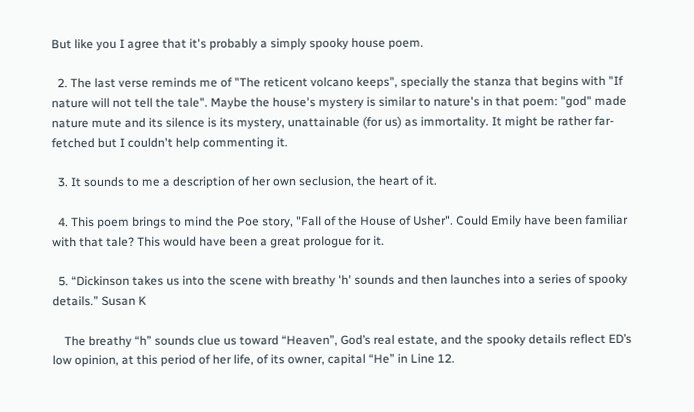But like you I agree that it's probably a simply spooky house poem.

  2. The last verse reminds me of "The reticent volcano keeps", specially the stanza that begins with "If nature will not tell the tale". Maybe the house's mystery is similar to nature's in that poem: "god" made nature mute and its silence is its mystery, unattainable (for us) as immortality. It might be rather far-fetched but I couldn't help commenting it.

  3. It sounds to me a description of her own seclusion, the heart of it.

  4. This poem brings to mind the Poe story, "Fall of the House of Usher". Could Emily have been familiar with that tale? This would have been a great prologue for it.

  5. “Dickinson takes us into the scene with breathy 'h' sounds and then launches into a series of spooky details.” Susan K

    The breathy “h” sounds clue us toward “Heaven”, God’s real estate, and the spooky details reflect ED’s low opinion, at this period of her life, of its owner, capital “He” in Line 12.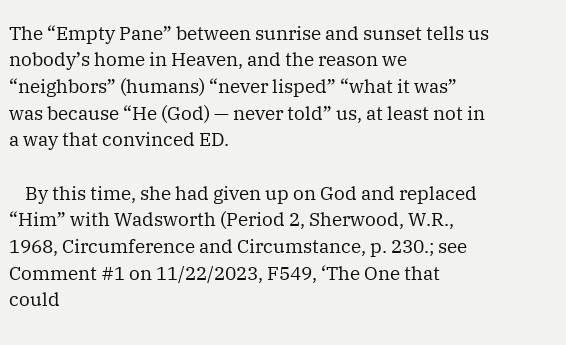The “Empty Pane” between sunrise and sunset tells us nobody’s home in Heaven, and the reason we “neighbors” (humans) “never lisped” “what it was” was because “He (God) — never told” us, at least not in a way that convinced ED.

    By this time, she had given up on God and replaced “Him” with Wadsworth (Period 2, Sherwood, W.R., 1968, Circumference and Circumstance, p. 230.; see Comment #1 on 11/22/2023, F549, ‘The One that could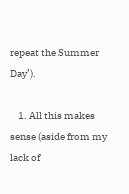repeat the Summer Day’).

    1. All this makes sense (aside from my lack of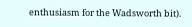enthusiasm for the Wadsworth bit).